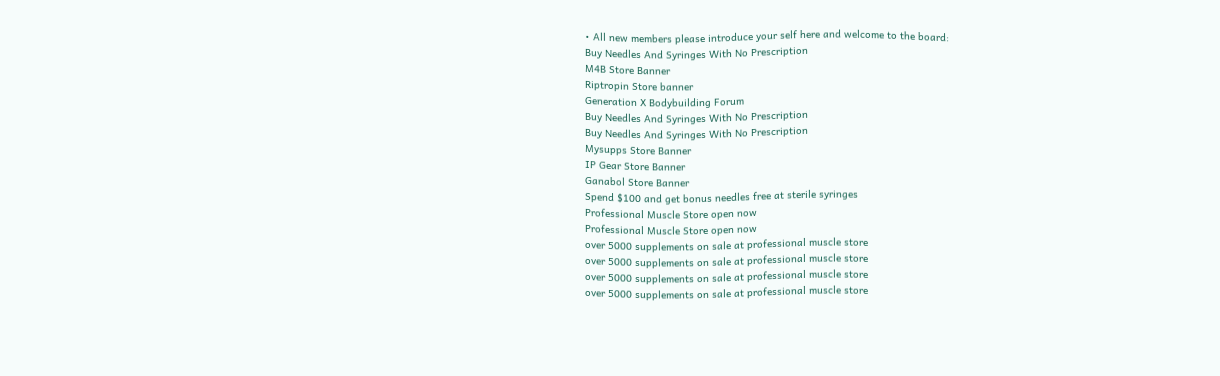• All new members please introduce your self here and welcome to the board:
Buy Needles And Syringes With No Prescription
M4B Store Banner
Riptropin Store banner
Generation X Bodybuilding Forum
Buy Needles And Syringes With No Prescription
Buy Needles And Syringes With No Prescription
Mysupps Store Banner
IP Gear Store Banner
Ganabol Store Banner
Spend $100 and get bonus needles free at sterile syringes
Professional Muscle Store open now
Professional Muscle Store open now
over 5000 supplements on sale at professional muscle store
over 5000 supplements on sale at professional muscle store
over 5000 supplements on sale at professional muscle store
over 5000 supplements on sale at professional muscle store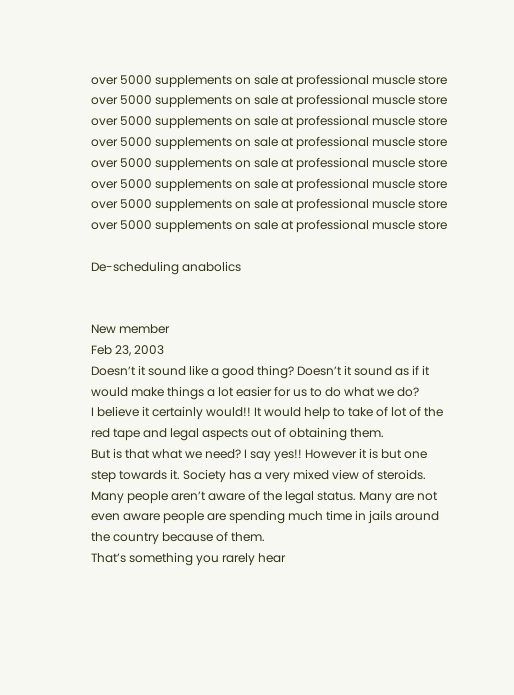over 5000 supplements on sale at professional muscle store
over 5000 supplements on sale at professional muscle store
over 5000 supplements on sale at professional muscle store
over 5000 supplements on sale at professional muscle store
over 5000 supplements on sale at professional muscle store
over 5000 supplements on sale at professional muscle store
over 5000 supplements on sale at professional muscle store
over 5000 supplements on sale at professional muscle store

De-scheduling anabolics


New member
Feb 23, 2003
Doesn’t it sound like a good thing? Doesn’t it sound as if it would make things a lot easier for us to do what we do?
I believe it certainly would!! It would help to take of lot of the red tape and legal aspects out of obtaining them.
But is that what we need? I say yes!! However it is but one step towards it. Society has a very mixed view of steroids.
Many people aren’t aware of the legal status. Many are not even aware people are spending much time in jails around the country because of them.
That’s something you rarely hear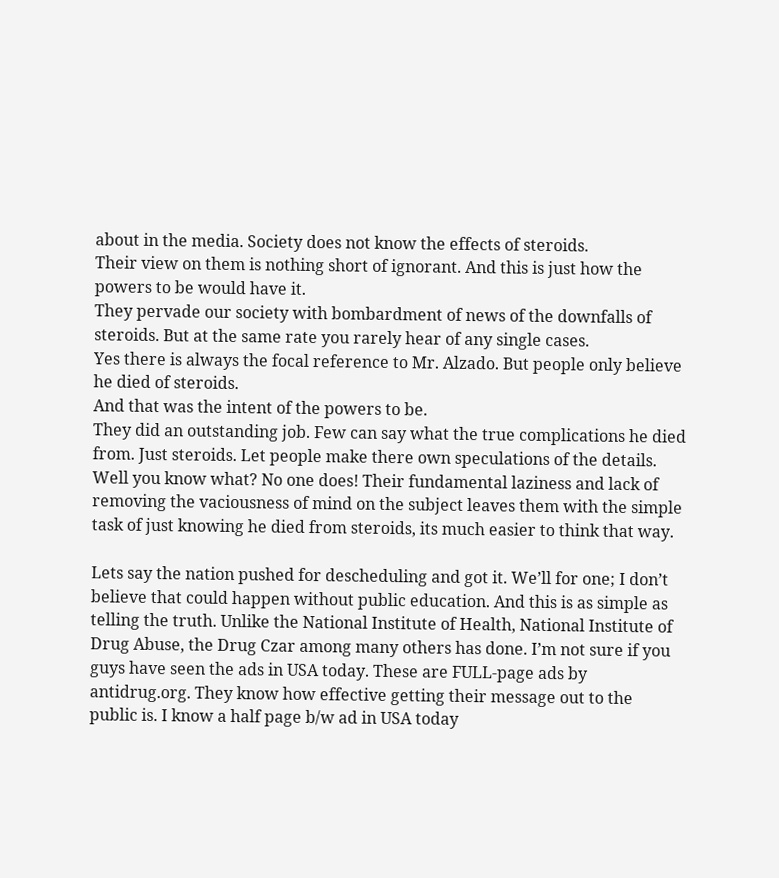about in the media. Society does not know the effects of steroids.
Their view on them is nothing short of ignorant. And this is just how the powers to be would have it.
They pervade our society with bombardment of news of the downfalls of steroids. But at the same rate you rarely hear of any single cases.
Yes there is always the focal reference to Mr. Alzado. But people only believe he died of steroids.
And that was the intent of the powers to be.
They did an outstanding job. Few can say what the true complications he died from. Just steroids. Let people make there own speculations of the details.
Well you know what? No one does! Their fundamental laziness and lack of removing the vaciousness of mind on the subject leaves them with the simple task of just knowing he died from steroids, its much easier to think that way.

Lets say the nation pushed for descheduling and got it. We’ll for one; I don’t believe that could happen without public education. And this is as simple as telling the truth. Unlike the National Institute of Health, National Institute of Drug Abuse, the Drug Czar among many others has done. I’m not sure if you guys have seen the ads in USA today. These are FULL-page ads by antidrug.org. They know how effective getting their message out to the public is. I know a half page b/w ad in USA today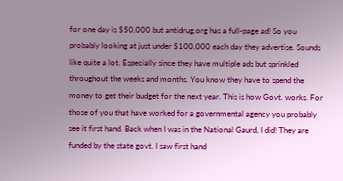for one day is $50,000 but antidrug.org has a full-page ad! So you probably looking at just under $100,000 each day they advertise. Sounds like quite a lot. Especially since they have multiple ads but sprinkled throughout the weeks and months. You know they have to spend the money to get their budget for the next year. This is how Govt. works. For those of you that have worked for a governmental agency you probably see it first hand. Back when I was in the National Gaurd, I did! They are funded by the state govt. I saw first hand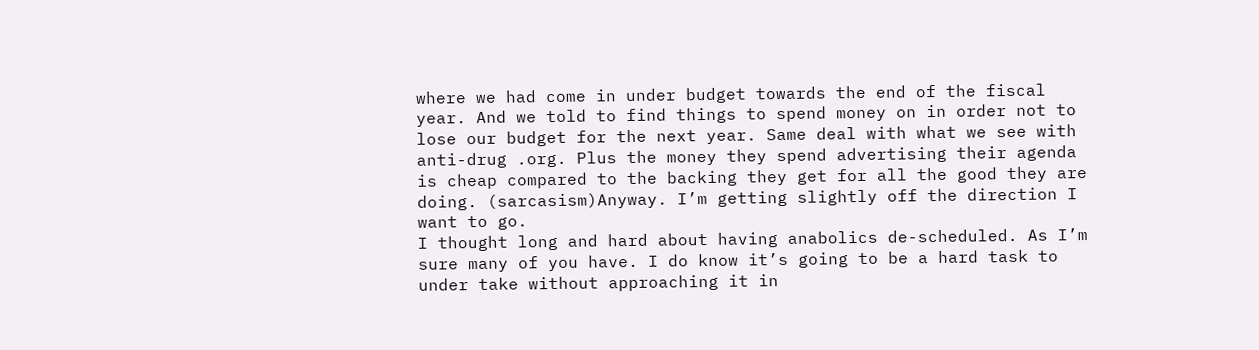where we had come in under budget towards the end of the fiscal year. And we told to find things to spend money on in order not to lose our budget for the next year. Same deal with what we see with anti-drug .org. Plus the money they spend advertising their agenda is cheap compared to the backing they get for all the good they are doing. (sarcasism)Anyway. I’m getting slightly off the direction I want to go.
I thought long and hard about having anabolics de-scheduled. As I’m sure many of you have. I do know it’s going to be a hard task to under take without approaching it in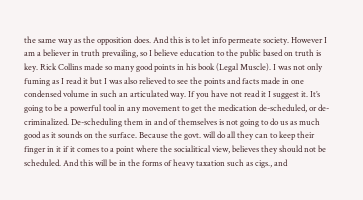the same way as the opposition does. And this is to let info permeate society. However I am a believer in truth prevailing, so I believe education to the public based on truth is key. Rick Collins made so many good points in his book (Legal Muscle). I was not only fuming as I read it but I was also relieved to see the points and facts made in one condensed volume in such an articulated way. If you have not read it I suggest it. It’s going to be a powerful tool in any movement to get the medication de-scheduled, or de-criminalized. De-scheduling them in and of themselves is not going to do us as much good as it sounds on the surface. Because the govt. will do all they can to keep their finger in it if it comes to a point where the socialitical view, believes they should not be scheduled. And this will be in the forms of heavy taxation such as cigs., and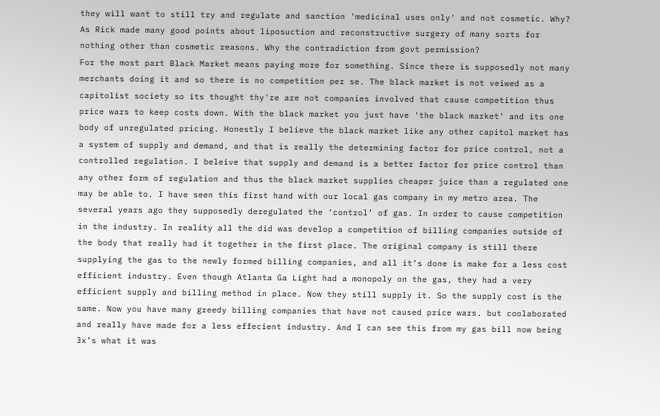they will want to still try and regulate and sanction 'medicinal uses only' and not cosmetic. Why? As Rick made many good points about liposuction and reconstructive surgery of many sorts for nothing other than cosmetic reasons. Why the contradiction from govt permission?
For the most part Black Market means paying more for something. Since there is supposedly not many merchants doing it and so there is no competition per se. The black market is not veiwed as a capitolist society so its thought thy're are not companies involved that cause competition thus price wars to keep costs down. With the black market you just have 'the black market' and its one body of unregulated pricing. Honestly I believe the black market like any other capitol market has a system of supply and demand, and that is really the determining factor for price control, not a controlled regulation. I beleive that supply and demand is a better factor for price control than any other form of regulation and thus the black market supplies cheaper juice than a regulated one may be able to. I have seen this first hand with our local gas company in my metro area. The several years ago they supposedly deregulated the ‘control’ of gas. In order to cause competition in the industry. In reality all the did was develop a competition of billing companies outside of the body that really had it together in the first place. The original company is still there supplying the gas to the newly formed billing companies, and all it’s done is make for a less cost efficient industry. Even though Atlanta Ga Light had a monopoly on the gas, they had a very efficient supply and billing method in place. Now they still supply it. So the supply cost is the same. Now you have many greedy billing companies that have not caused price wars. but coolaborated and really have made for a less effecient industry. And I can see this from my gas bill now being 3x’s what it was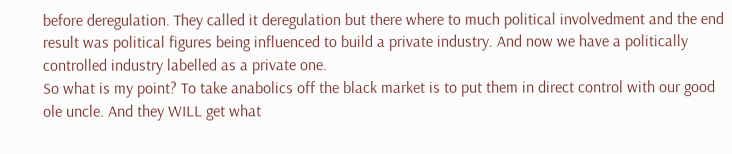before deregulation. They called it deregulation but there where to much political involvedment and the end result was political figures being influenced to build a private industry. And now we have a politically controlled industry labelled as a private one.
So what is my point? To take anabolics off the black market is to put them in direct control with our good ole uncle. And they WILL get what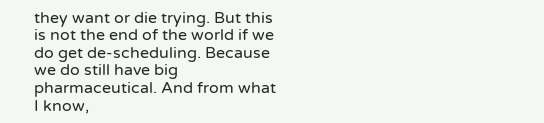they want or die trying. But this is not the end of the world if we do get de-scheduling. Because we do still have big pharmaceutical. And from what I know,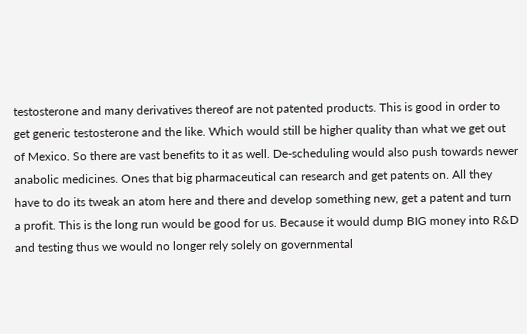testosterone and many derivatives thereof are not patented products. This is good in order to get generic testosterone and the like. Which would still be higher quality than what we get out of Mexico. So there are vast benefits to it as well. De-scheduling would also push towards newer anabolic medicines. Ones that big pharmaceutical can research and get patents on. All they have to do its tweak an atom here and there and develop something new, get a patent and turn a profit. This is the long run would be good for us. Because it would dump BIG money into R&D and testing thus we would no longer rely solely on governmental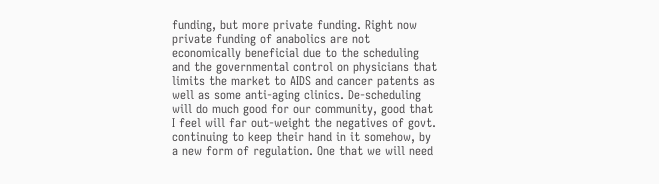funding, but more private funding. Right now private funding of anabolics are not economically beneficial due to the scheduling and the governmental control on physicians that limits the market to AIDS and cancer patents as well as some anti-aging clinics. De-scheduling will do much good for our community, good that I feel will far out-weight the negatives of govt. continuing to keep their hand in it somehow, by a new form of regulation. One that we will need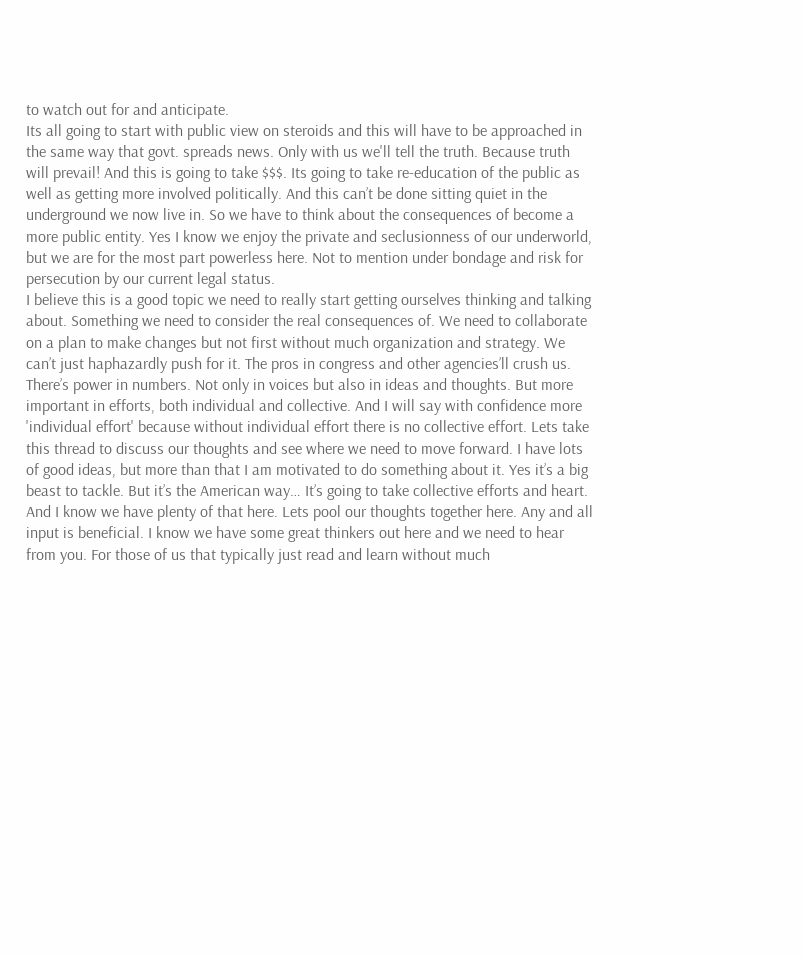to watch out for and anticipate.
Its all going to start with public view on steroids and this will have to be approached in the same way that govt. spreads news. Only with us we'll tell the truth. Because truth will prevail! And this is going to take $$$. Its going to take re-education of the public as well as getting more involved politically. And this can’t be done sitting quiet in the underground we now live in. So we have to think about the consequences of become a more public entity. Yes I know we enjoy the private and seclusionness of our underworld, but we are for the most part powerless here. Not to mention under bondage and risk for persecution by our current legal status.
I believe this is a good topic we need to really start getting ourselves thinking and talking about. Something we need to consider the real consequences of. We need to collaborate on a plan to make changes but not first without much organization and strategy. We can’t just haphazardly push for it. The pros in congress and other agencies’ll crush us. There’s power in numbers. Not only in voices but also in ideas and thoughts. But more important in efforts, both individual and collective. And I will say with confidence more 'individual effort' because without individual effort there is no collective effort. Lets take this thread to discuss our thoughts and see where we need to move forward. I have lots of good ideas, but more than that I am motivated to do something about it. Yes it’s a big beast to tackle. But it’s the American way… It’s going to take collective efforts and heart. And I know we have plenty of that here. Lets pool our thoughts together here. Any and all input is beneficial. I know we have some great thinkers out here and we need to hear from you. For those of us that typically just read and learn without much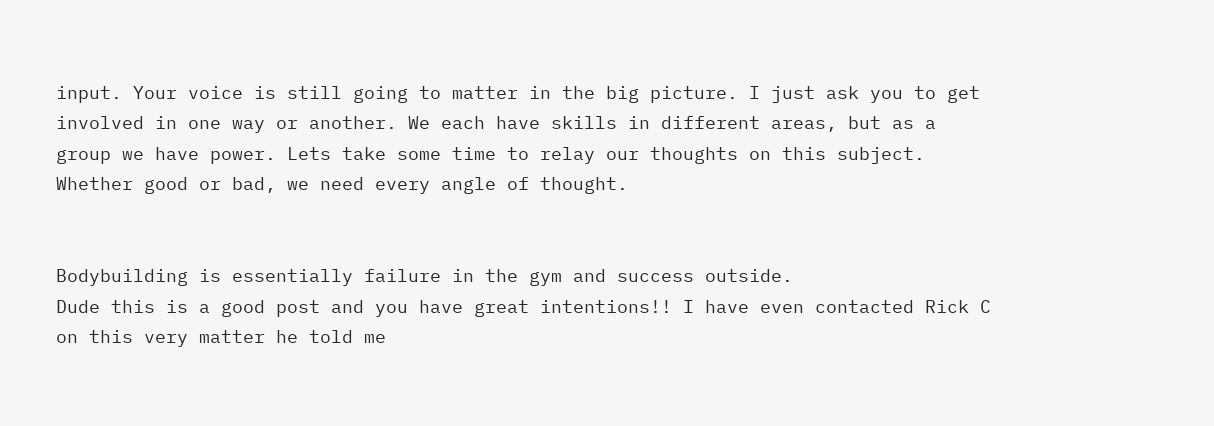input. Your voice is still going to matter in the big picture. I just ask you to get involved in one way or another. We each have skills in different areas, but as a group we have power. Lets take some time to relay our thoughts on this subject. Whether good or bad, we need every angle of thought.


Bodybuilding is essentially failure in the gym and success outside.
Dude this is a good post and you have great intentions!! I have even contacted Rick C on this very matter he told me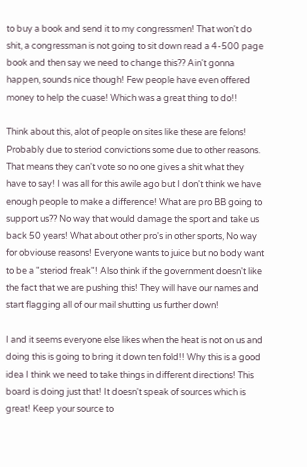to buy a book and send it to my congressmen! That won't do shit, a congressman is not going to sit down read a 4-500 page book and then say we need to change this?? Ain't gonna happen, sounds nice though! Few people have even offered money to help the cuase! Which was a great thing to do!!

Think about this, alot of people on sites like these are felons! Probably due to steriod convictions some due to other reasons. That means they can't vote so no one gives a shit what they have to say! I was all for this awile ago but I don't think we have enough people to make a difference! What are pro BB going to support us?? No way that would damage the sport and take us back 50 years! What about other pro's in other sports, No way for obviouse reasons! Everyone wants to juice but no body want to be a "steriod freak"! Also think if the government doesn't like the fact that we are pushing this! They will have our names and start flagging all of our mail shutting us further down!

I and it seems everyone else likes when the heat is not on us and doing this is going to bring it down ten fold!! Why this is a good idea I think we need to take things in different directions! This board is doing just that! It doesn't speak of sources which is great! Keep your source to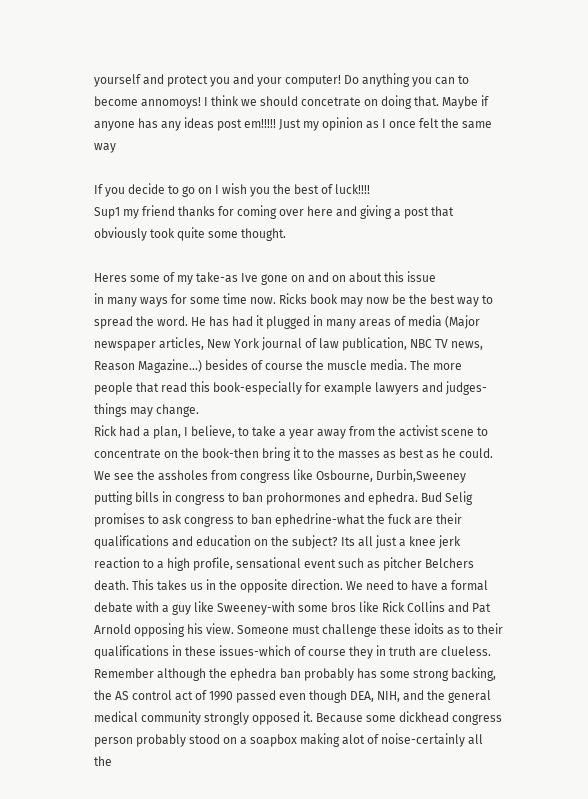yourself and protect you and your computer! Do anything you can to become annomoys! I think we should concetrate on doing that. Maybe if anyone has any ideas post em!!!!! Just my opinion as I once felt the same way

If you decide to go on I wish you the best of luck!!!!
Sup1 my friend thanks for coming over here and giving a post that obviously took quite some thought.

Heres some of my take-as Ive gone on and on about this issue
in many ways for some time now. Ricks book may now be the best way to spread the word. He has had it plugged in many areas of media (Major newspaper articles, New York journal of law publication, NBC TV news, Reason Magazine...) besides of course the muscle media. The more people that read this book-especially for example lawyers and judges-things may change.
Rick had a plan, I believe, to take a year away from the activist scene to concentrate on the book-then bring it to the masses as best as he could. We see the assholes from congress like Osbourne, Durbin,Sweeney putting bills in congress to ban prohormones and ephedra. Bud Selig promises to ask congress to ban ephedrine-what the fuck are their qualifications and education on the subject? Its all just a knee jerk reaction to a high profile, sensational event such as pitcher Belchers death. This takes us in the opposite direction. We need to have a formal debate with a guy like Sweeney-with some bros like Rick Collins and Pat Arnold opposing his view. Someone must challenge these idoits as to their qualifications in these issues-which of course they in truth are clueless. Remember although the ephedra ban probably has some strong backing, the AS control act of 1990 passed even though DEA, NIH, and the general medical community strongly opposed it. Because some dickhead congress person probably stood on a soapbox making alot of noise-certainly all the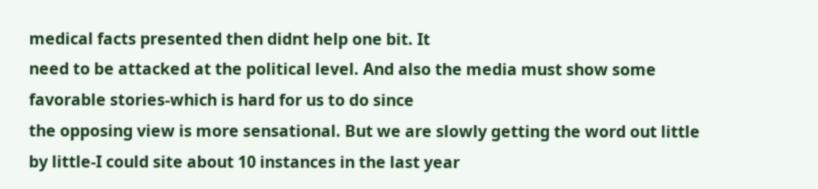medical facts presented then didnt help one bit. It
need to be attacked at the political level. And also the media must show some favorable stories-which is hard for us to do since
the opposing view is more sensational. But we are slowly getting the word out little by little-I could site about 10 instances in the last year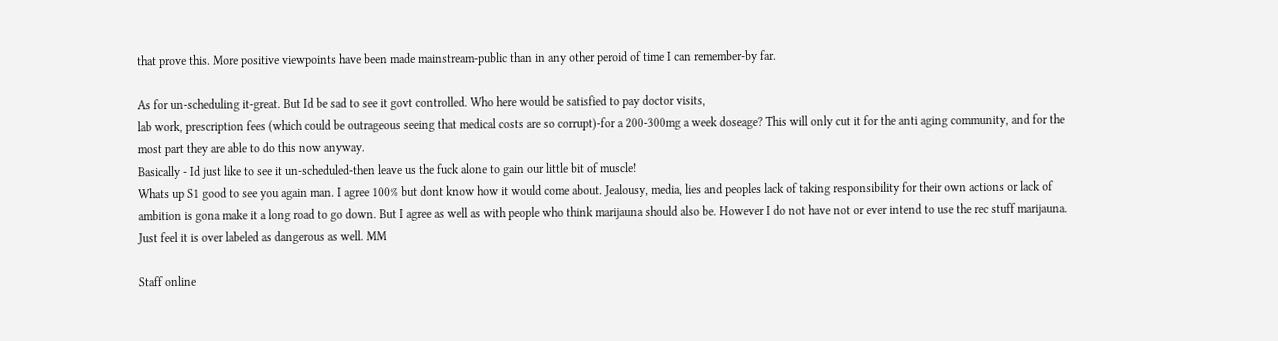that prove this. More positive viewpoints have been made mainstream-public than in any other peroid of time I can remember-by far.

As for un-scheduling it-great. But Id be sad to see it govt controlled. Who here would be satisfied to pay doctor visits,
lab work, prescription fees (which could be outrageous seeing that medical costs are so corrupt)-for a 200-300mg a week doseage? This will only cut it for the anti aging community, and for the most part they are able to do this now anyway.
Basically - Id just like to see it un-scheduled-then leave us the fuck alone to gain our little bit of muscle!
Whats up S1 good to see you again man. I agree 100% but dont know how it would come about. Jealousy, media, lies and peoples lack of taking responsibility for their own actions or lack of ambition is gona make it a long road to go down. But I agree as well as with people who think marijauna should also be. However I do not have not or ever intend to use the rec stuff marijauna. Just feel it is over labeled as dangerous as well. MM

Staff online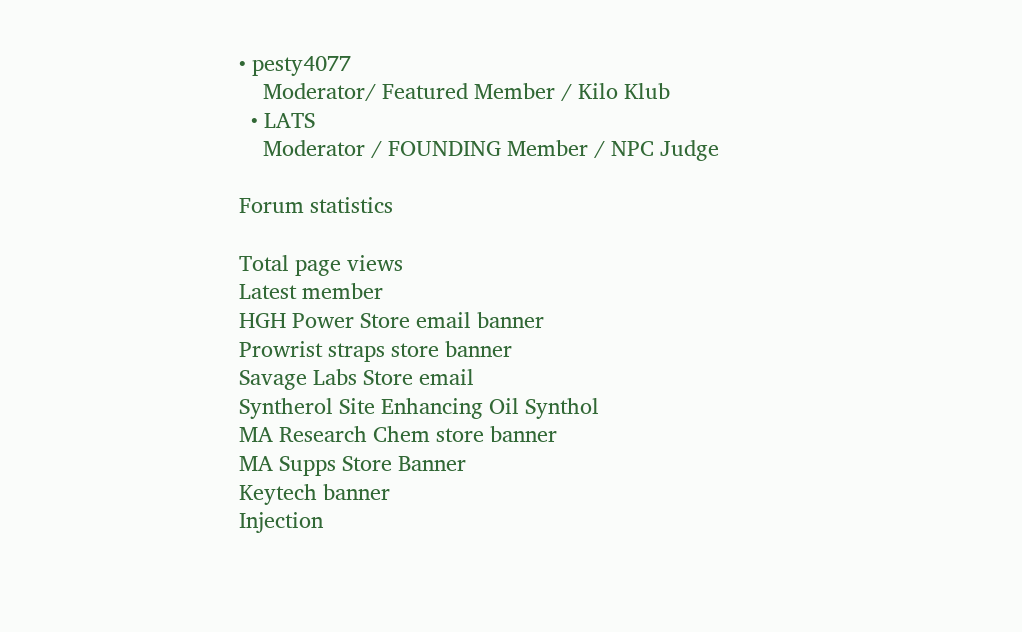• pesty4077
    Moderator/ Featured Member / Kilo Klub
  • LATS
    Moderator / FOUNDING Member / NPC Judge

Forum statistics

Total page views
Latest member
HGH Power Store email banner
Prowrist straps store banner
Savage Labs Store email
Syntherol Site Enhancing Oil Synthol
MA Research Chem store banner
MA Supps Store Banner
Keytech banner
Injection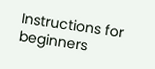Instructions for beginners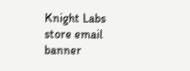Knight Labs store email banner